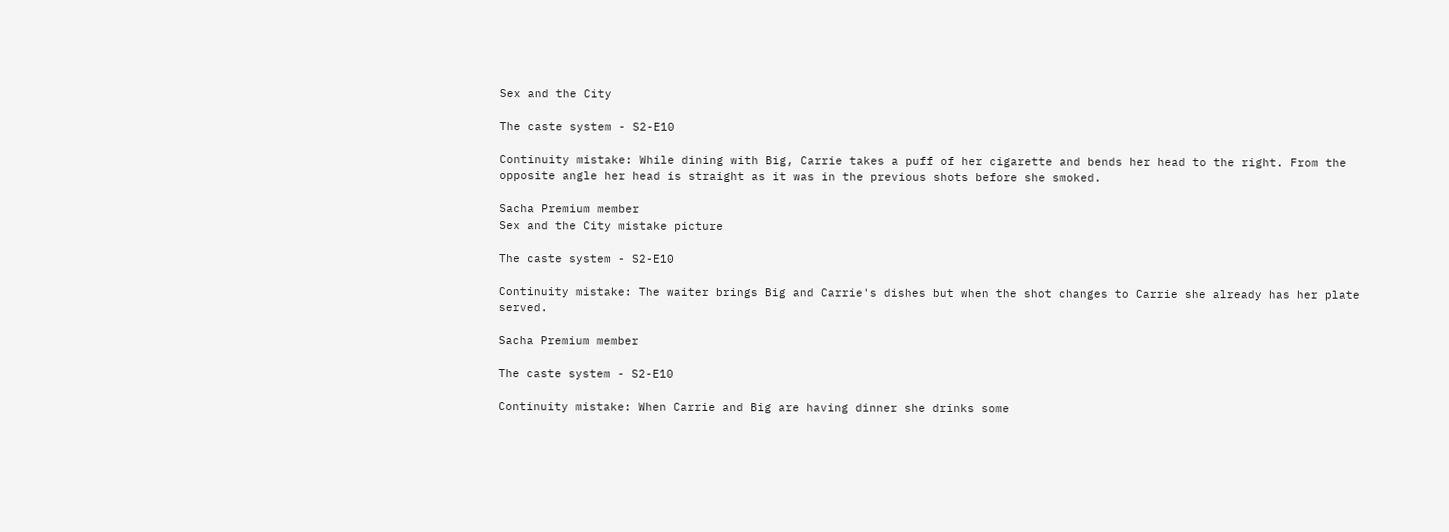Sex and the City

The caste system - S2-E10

Continuity mistake: While dining with Big, Carrie takes a puff of her cigarette and bends her head to the right. From the opposite angle her head is straight as it was in the previous shots before she smoked.

Sacha Premium member
Sex and the City mistake picture

The caste system - S2-E10

Continuity mistake: The waiter brings Big and Carrie's dishes but when the shot changes to Carrie she already has her plate served.

Sacha Premium member

The caste system - S2-E10

Continuity mistake: When Carrie and Big are having dinner she drinks some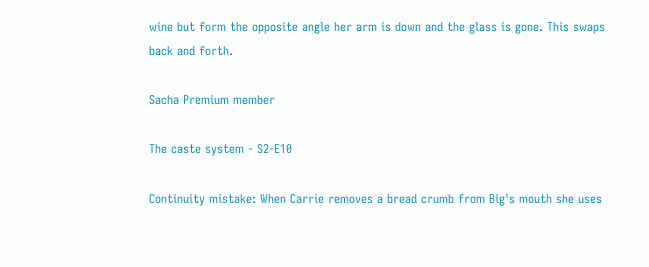wine but form the opposite angle her arm is down and the glass is gone. This swaps back and forth.

Sacha Premium member

The caste system - S2-E10

Continuity mistake: When Carrie removes a bread crumb from Big's mouth she uses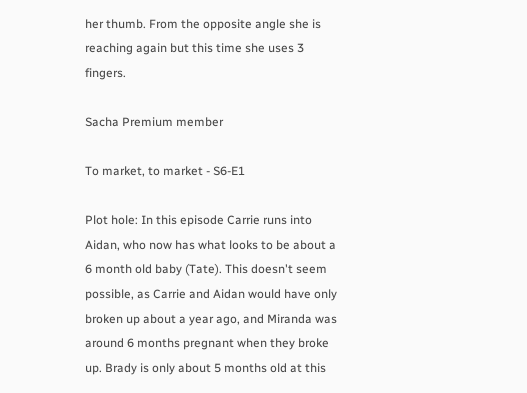her thumb. From the opposite angle she is reaching again but this time she uses 3 fingers.

Sacha Premium member

To market, to market - S6-E1

Plot hole: In this episode Carrie runs into Aidan, who now has what looks to be about a 6 month old baby (Tate). This doesn't seem possible, as Carrie and Aidan would have only broken up about a year ago, and Miranda was around 6 months pregnant when they broke up. Brady is only about 5 months old at this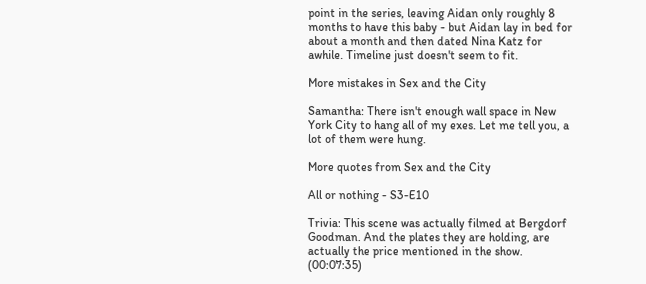point in the series, leaving Aidan only roughly 8 months to have this baby - but Aidan lay in bed for about a month and then dated Nina Katz for awhile. Timeline just doesn't seem to fit.

More mistakes in Sex and the City

Samantha: There isn't enough wall space in New York City to hang all of my exes. Let me tell you, a lot of them were hung.

More quotes from Sex and the City

All or nothing - S3-E10

Trivia: This scene was actually filmed at Bergdorf Goodman. And the plates they are holding, are actually the price mentioned in the show. (00:07:35)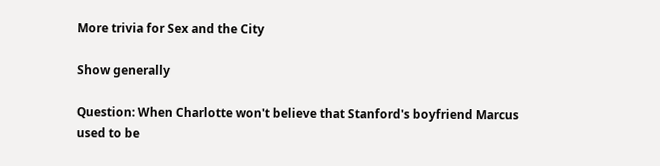More trivia for Sex and the City

Show generally

Question: When Charlotte won't believe that Stanford's boyfriend Marcus used to be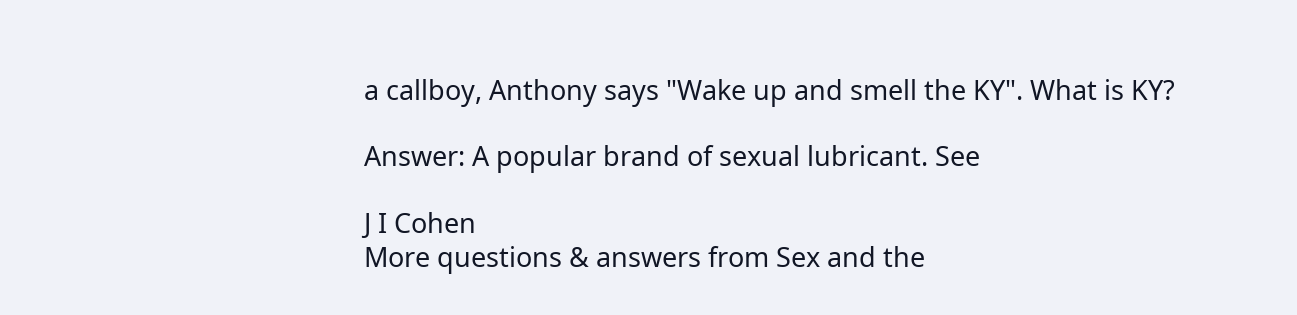a callboy, Anthony says "Wake up and smell the KY". What is KY?

Answer: A popular brand of sexual lubricant. See

J I Cohen
More questions & answers from Sex and the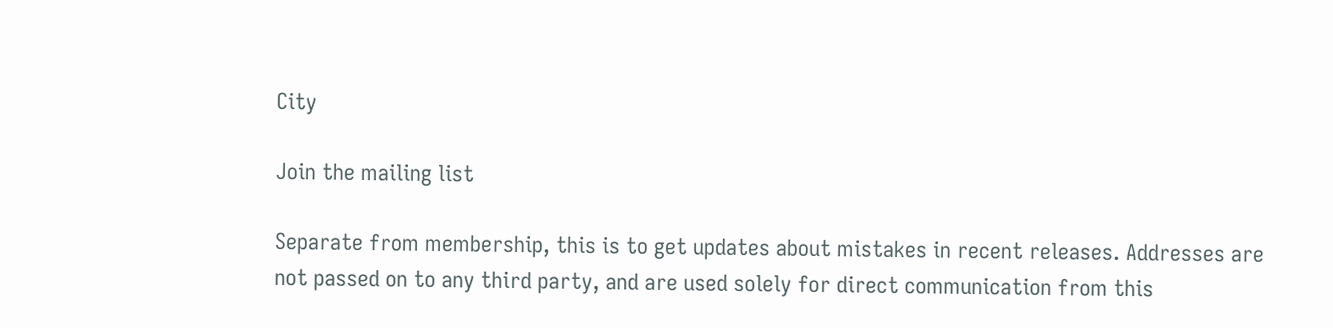City

Join the mailing list

Separate from membership, this is to get updates about mistakes in recent releases. Addresses are not passed on to any third party, and are used solely for direct communication from this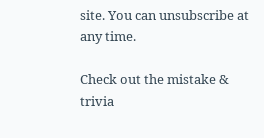site. You can unsubscribe at any time.

Check out the mistake & trivia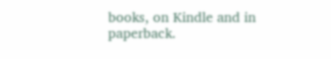books, on Kindle and in paperback.